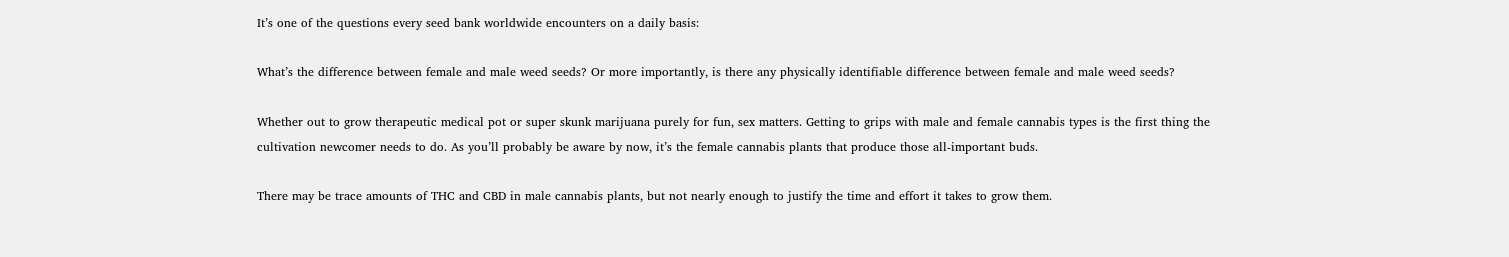It’s one of the questions every seed bank worldwide encounters on a daily basis:

What’s the difference between female and male weed seeds? Or more importantly, is there any physically identifiable difference between female and male weed seeds?

Whether out to grow therapeutic medical pot or super skunk marijuana purely for fun, sex matters. Getting to grips with male and female cannabis types is the first thing the cultivation newcomer needs to do. As you’ll probably be aware by now, it’s the female cannabis plants that produce those all-important buds.

There may be trace amounts of THC and CBD in male cannabis plants, but not nearly enough to justify the time and effort it takes to grow them.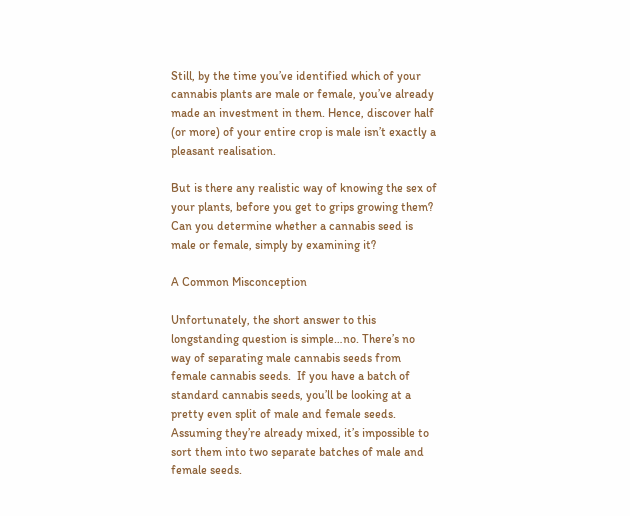Still, by the time you’ve identified which of your cannabis plants are male or female, you’ve already made an investment in them. Hence, discover half (or more) of your entire crop is male isn’t exactly a pleasant realisation.

But is there any realistic way of knowing the sex of your plants, before you get to grips growing them? Can you determine whether a cannabis seed is male or female, simply by examining it?

A Common Misconception

Unfortunately, the short answer to this longstanding question is simple…no. There’s no way of separating male cannabis seeds from female cannabis seeds.  If you have a batch of standard cannabis seeds, you’ll be looking at a pretty even split of male and female seeds. Assuming they’re already mixed, it’s impossible to sort them into two separate batches of male and female seeds.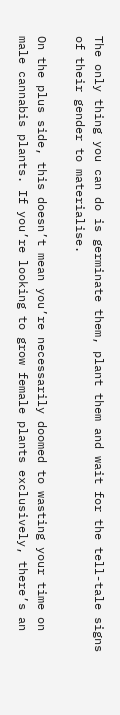The only thing you can do is germinate them, plant them and wait for the tell-tale signs of their gender to materialise.

On the plus side, this doesn’t mean you’re necessarily doomed to wasting your time on male cannabis plants. If you’re looking to grow female plants exclusively, there’s an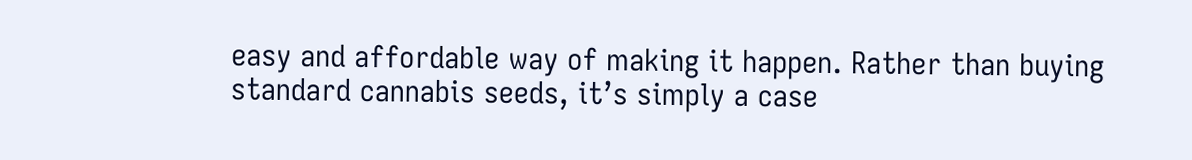easy and affordable way of making it happen. Rather than buying standard cannabis seeds, it’s simply a case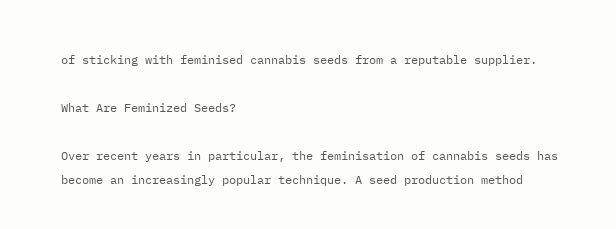of sticking with feminised cannabis seeds from a reputable supplier.

What Are Feminized Seeds?

Over recent years in particular, the feminisation of cannabis seeds has become an increasingly popular technique. A seed production method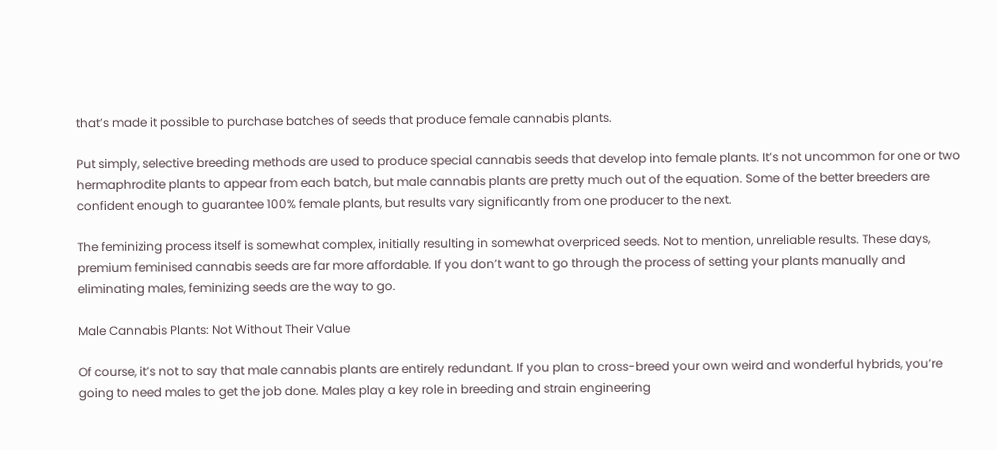that’s made it possible to purchase batches of seeds that produce female cannabis plants.

Put simply, selective breeding methods are used to produce special cannabis seeds that develop into female plants. It’s not uncommon for one or two hermaphrodite plants to appear from each batch, but male cannabis plants are pretty much out of the equation. Some of the better breeders are confident enough to guarantee 100% female plants, but results vary significantly from one producer to the next.

The feminizing process itself is somewhat complex, initially resulting in somewhat overpriced seeds. Not to mention, unreliable results. These days, premium feminised cannabis seeds are far more affordable. If you don’t want to go through the process of setting your plants manually and eliminating males, feminizing seeds are the way to go.

Male Cannabis Plants: Not Without Their Value

Of course, it’s not to say that male cannabis plants are entirely redundant. If you plan to cross-breed your own weird and wonderful hybrids, you’re going to need males to get the job done. Males play a key role in breeding and strain engineering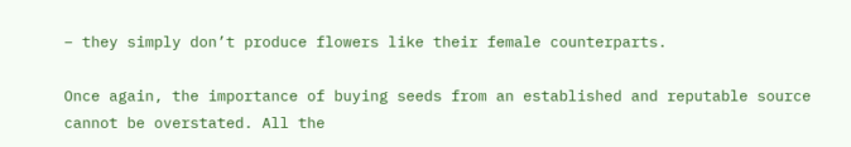– they simply don’t produce flowers like their female counterparts.

Once again, the importance of buying seeds from an established and reputable source cannot be overstated. All the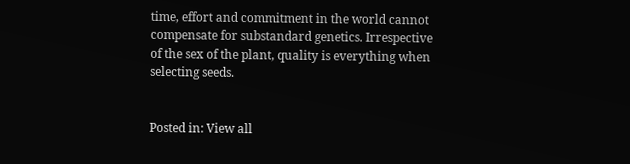time, effort and commitment in the world cannot compensate for substandard genetics. Irrespective of the sex of the plant, quality is everything when selecting seeds.


Posted in: View all